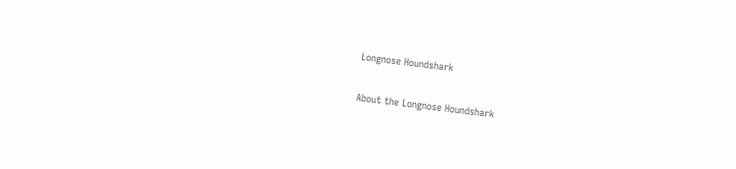Longnose Houndshark

About the Longnose Houndshark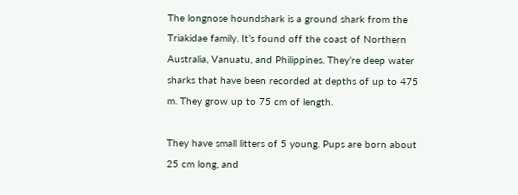The longnose houndshark is a ground shark from the Triakidae family. It’s found off the coast of Northern Australia, Vanuatu, and Philippines. They’re deep water sharks that have been recorded at depths of up to 475 m. They grow up to 75 cm of length.

They have small litters of 5 young. Pups are born about 25 cm long, and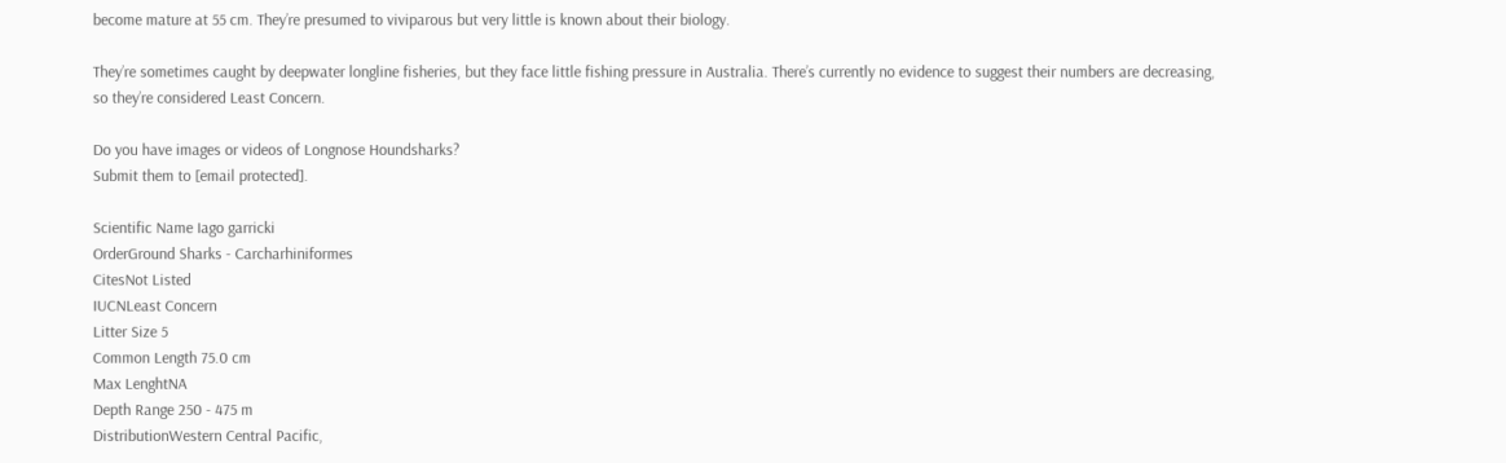become mature at 55 cm. They’re presumed to viviparous but very little is known about their biology.

They’re sometimes caught by deepwater longline fisheries, but they face little fishing pressure in Australia. There’s currently no evidence to suggest their numbers are decreasing, so they’re considered Least Concern.

Do you have images or videos of Longnose Houndsharks?
Submit them to [email protected].

Scientific Name Iago garricki
OrderGround Sharks - Carcharhiniformes
CitesNot Listed
IUCNLeast Concern
Litter Size 5
Common Length 75.0 cm
Max LenghtNA
Depth Range 250 - 475 m
DistributionWestern Central Pacific,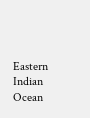Eastern Indian Ocean